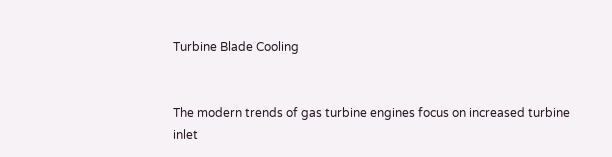Turbine Blade Cooling


The modern trends of gas turbine engines focus on increased turbine inlet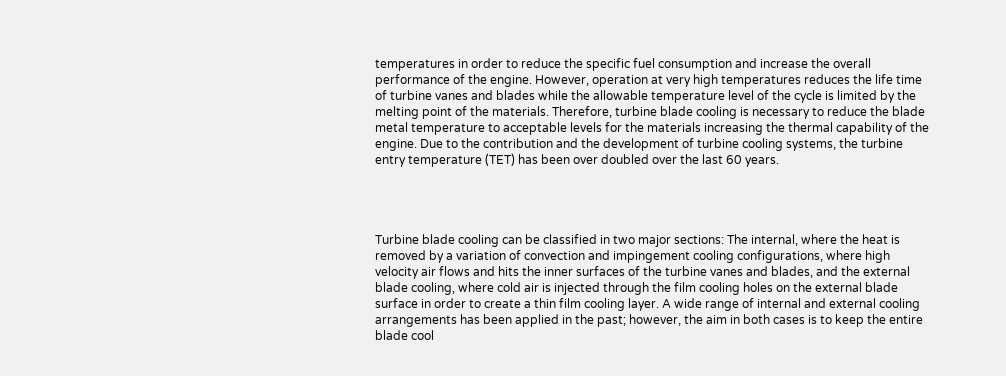temperatures in order to reduce the specific fuel consumption and increase the overall performance of the engine. However, operation at very high temperatures reduces the life time of turbine vanes and blades while the allowable temperature level of the cycle is limited by the melting point of the materials. Therefore, turbine blade cooling is necessary to reduce the blade metal temperature to acceptable levels for the materials increasing the thermal capability of the engine. Due to the contribution and the development of turbine cooling systems, the turbine entry temperature (TET) has been over doubled over the last 60 years.




Turbine blade cooling can be classified in two major sections: The internal, where the heat is removed by a variation of convection and impingement cooling configurations, where high velocity air flows and hits the inner surfaces of the turbine vanes and blades, and the external blade cooling, where cold air is injected through the film cooling holes on the external blade surface in order to create a thin film cooling layer. A wide range of internal and external cooling arrangements has been applied in the past; however, the aim in both cases is to keep the entire blade cool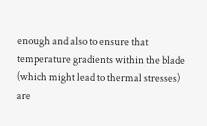enough and also to ensure that temperature gradients within the blade (which might lead to thermal stresses) are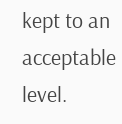kept to an acceptable level.